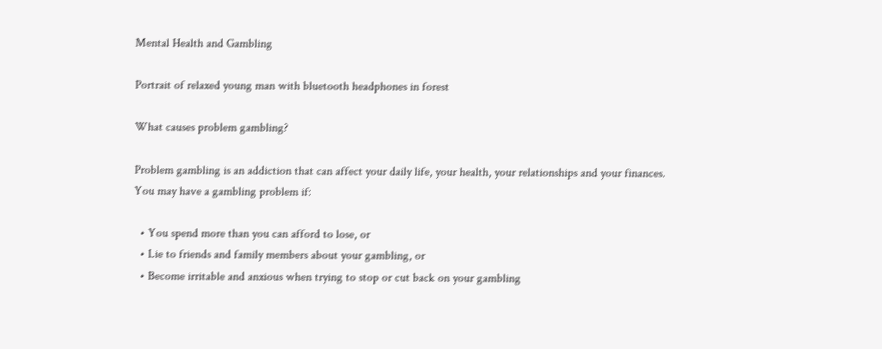Mental Health and Gambling

Portrait of relaxed young man with bluetooth headphones in forest

What causes problem gambling?

Problem gambling is an addiction that can affect your daily life, your health, your relationships and your finances.  You may have a gambling problem if:

  • You spend more than you can afford to lose, or
  • Lie to friends and family members about your gambling, or
  • Become irritable and anxious when trying to stop or cut back on your gambling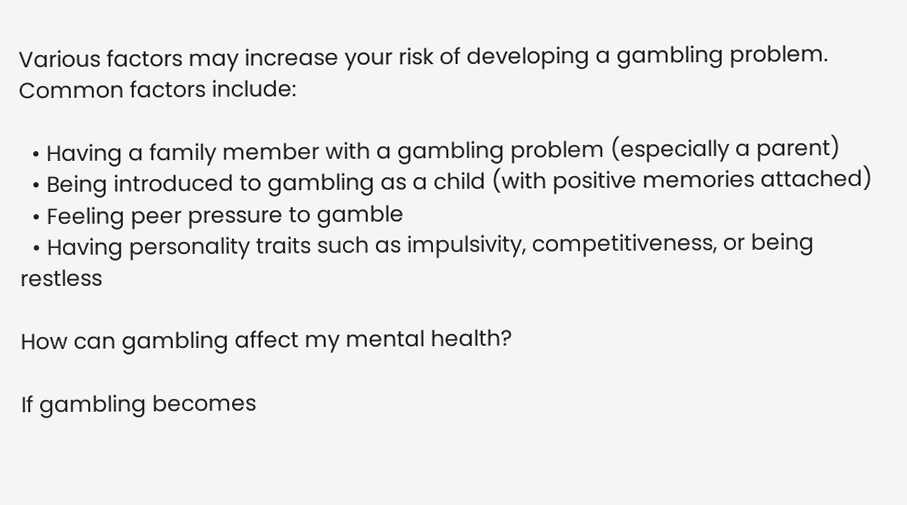Various factors may increase your risk of developing a gambling problem.  Common factors include:

  • Having a family member with a gambling problem (especially a parent)
  • Being introduced to gambling as a child (with positive memories attached)
  • Feeling peer pressure to gamble
  • Having personality traits such as impulsivity, competitiveness, or being restless

How can gambling affect my mental health?

If gambling becomes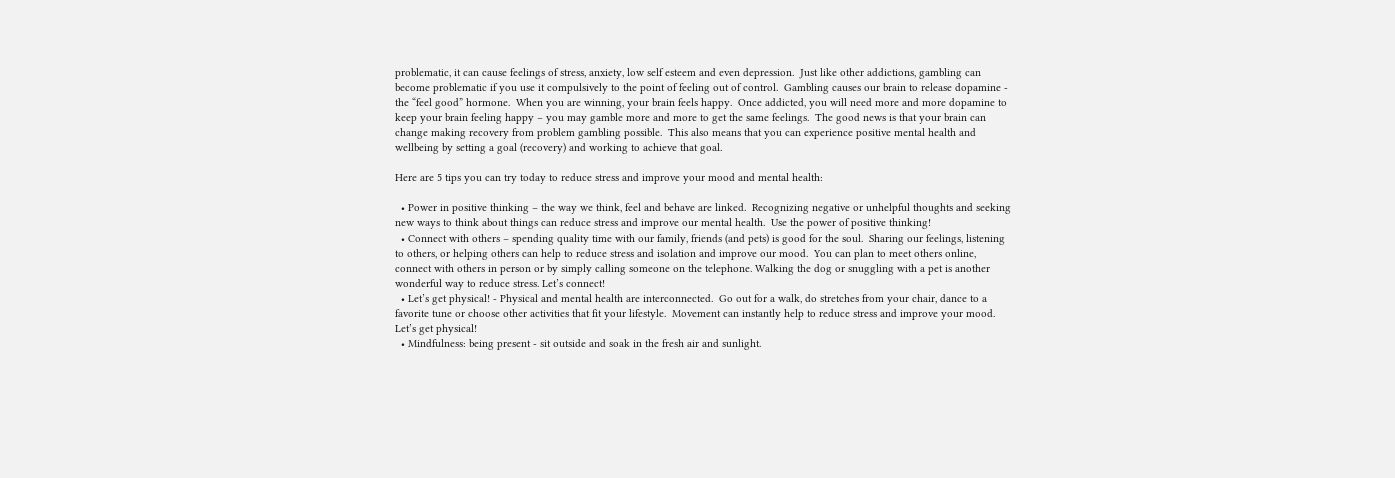problematic, it can cause feelings of stress, anxiety, low self esteem and even depression.  Just like other addictions, gambling can become problematic if you use it compulsively to the point of feeling out of control.  Gambling causes our brain to release dopamine - the “feel good” hormone.  When you are winning, your brain feels happy.  Once addicted, you will need more and more dopamine to keep your brain feeling happy – you may gamble more and more to get the same feelings.  The good news is that your brain can change making recovery from problem gambling possible.  This also means that you can experience positive mental health and wellbeing by setting a goal (recovery) and working to achieve that goal.

Here are 5 tips you can try today to reduce stress and improve your mood and mental health:

  • Power in positive thinking – the way we think, feel and behave are linked.  Recognizing negative or unhelpful thoughts and seeking new ways to think about things can reduce stress and improve our mental health.  Use the power of positive thinking!
  • Connect with others – spending quality time with our family, friends (and pets) is good for the soul.  Sharing our feelings, listening to others, or helping others can help to reduce stress and isolation and improve our mood.  You can plan to meet others online, connect with others in person or by simply calling someone on the telephone. Walking the dog or snuggling with a pet is another wonderful way to reduce stress. Let’s connect!
  • Let’s get physical! - Physical and mental health are interconnected.  Go out for a walk, do stretches from your chair, dance to a favorite tune or choose other activities that fit your lifestyle.  Movement can instantly help to reduce stress and improve your mood.  Let’s get physical!
  • Mindfulness: being present - sit outside and soak in the fresh air and sunlight.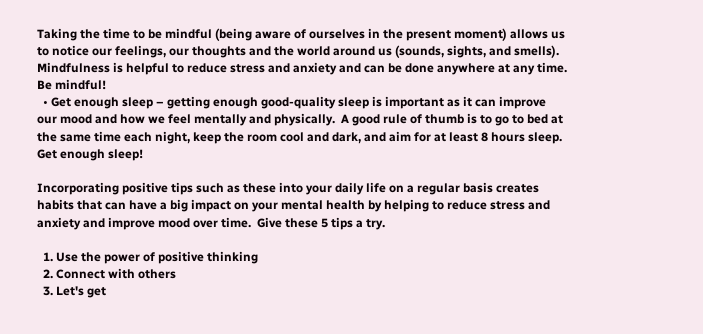Taking the time to be mindful (being aware of ourselves in the present moment) allows us to notice our feelings, our thoughts and the world around us (sounds, sights, and smells).  Mindfulness is helpful to reduce stress and anxiety and can be done anywhere at any time.  Be mindful!
  • Get enough sleep – getting enough good-quality sleep is important as it can improve our mood and how we feel mentally and physically.  A good rule of thumb is to go to bed at the same time each night, keep the room cool and dark, and aim for at least 8 hours sleep.  Get enough sleep!

Incorporating positive tips such as these into your daily life on a regular basis creates habits that can have a big impact on your mental health by helping to reduce stress and anxiety and improve mood over time.  Give these 5 tips a try.

  1. Use the power of positive thinking
  2. Connect with others
  3. Let's get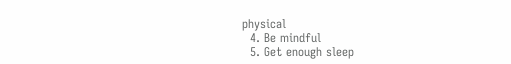physical
  4. Be mindful
  5. Get enough sleep